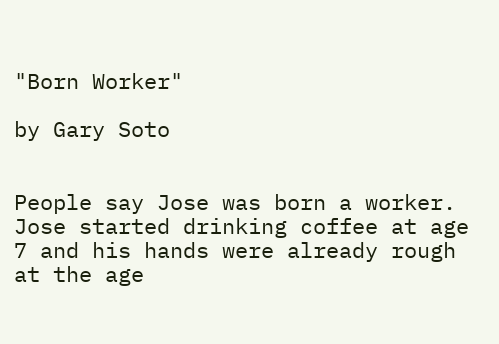"Born Worker"

by Gary Soto


People say Jose was born a worker. Jose started drinking coffee at age 7 and his hands were already rough at the age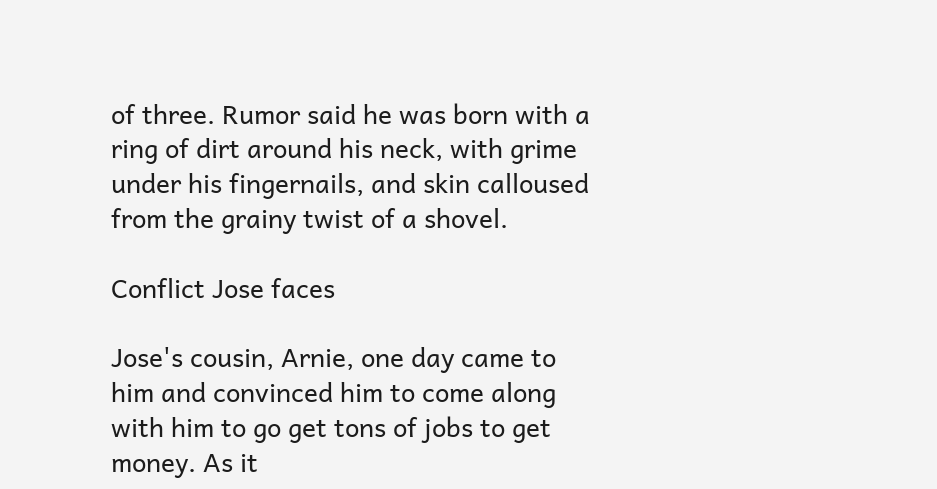of three. Rumor said he was born with a ring of dirt around his neck, with grime under his fingernails, and skin calloused from the grainy twist of a shovel.

Conflict Jose faces

Jose's cousin, Arnie, one day came to him and convinced him to come along with him to go get tons of jobs to get money. As it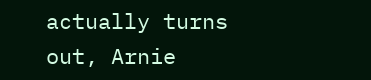actually turns out, Arnie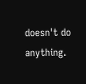doesn't do anything.